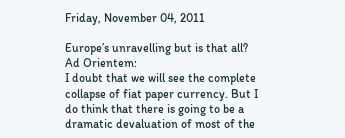Friday, November 04, 2011

Europe’s unravelling but is that all?
Ad Orientem:
I doubt that we will see the complete collapse of fiat paper currency. But I do think that there is going to be a dramatic devaluation of most of the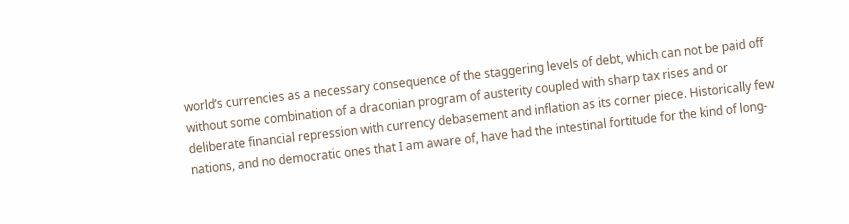world’s currencies as a necessary consequence of the staggering levels of debt, which can not be paid off without some combination of a draconian program of austerity coupled with sharp tax rises and or deliberate financial repression with currency debasement and inflation as its corner piece. Historically few nations, and no democratic ones that I am aware of, have had the intestinal fortitude for the kind of long-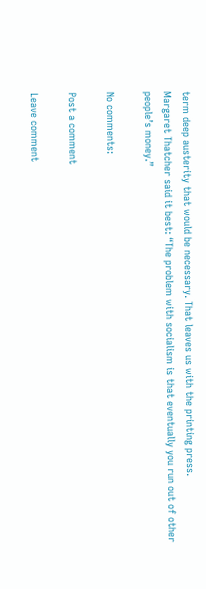term deep austerity that would be necessary. That leaves us with the printing press.
Margaret Thatcher said it best: “The problem with socialism is that eventually you run out of other people’s money.”

No comments:

Post a comment

Leave comment